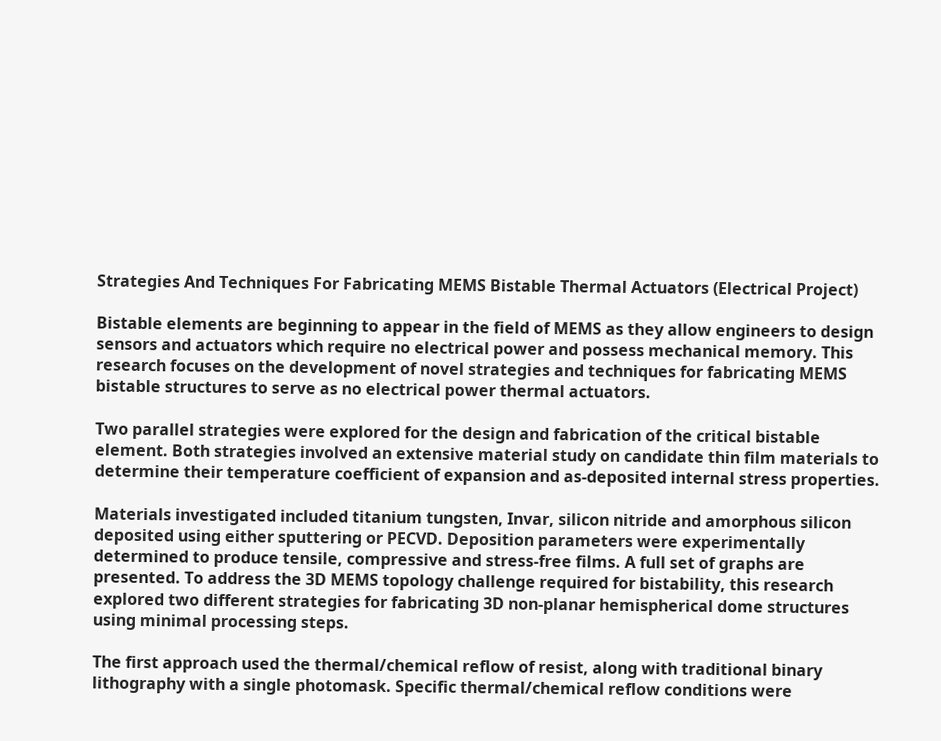Strategies And Techniques For Fabricating MEMS Bistable Thermal Actuators (Electrical Project)

Bistable elements are beginning to appear in the field of MEMS as they allow engineers to design sensors and actuators which require no electrical power and possess mechanical memory. This research focuses on the development of novel strategies and techniques for fabricating MEMS bistable structures to serve as no electrical power thermal actuators.

Two parallel strategies were explored for the design and fabrication of the critical bistable element. Both strategies involved an extensive material study on candidate thin film materials to determine their temperature coefficient of expansion and as-deposited internal stress properties.

Materials investigated included titanium tungsten, Invar, silicon nitride and amorphous silicon deposited using either sputtering or PECVD. Deposition parameters were experimentally determined to produce tensile, compressive and stress-free films. A full set of graphs are presented. To address the 3D MEMS topology challenge required for bistability, this research explored two different strategies for fabricating 3D non-planar hemispherical dome structures using minimal processing steps.

The first approach used the thermal/chemical reflow of resist, along with traditional binary lithography with a single photomask. Specific thermal/chemical reflow conditions were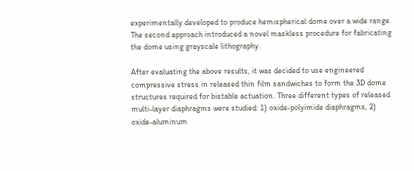experimentally developed to produce hemispherical dome over a wide range. The second approach introduced a novel maskless procedure for fabricating the dome using grayscale lithography.

After evaluating the above results, it was decided to use engineered compressive stress in released thin film sandwiches to form the 3D dome structures required for bistable actuation. Three different types of released multi-layer diaphragms were studied: 1) oxide-polyimide diaphragms, 2) oxide-aluminum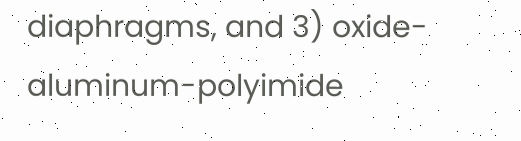diaphragms, and 3) oxide-aluminum-polyimide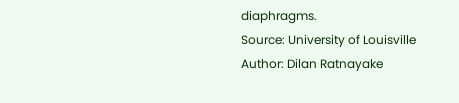diaphragms.
Source: University of Louisville
Author: Dilan Ratnayake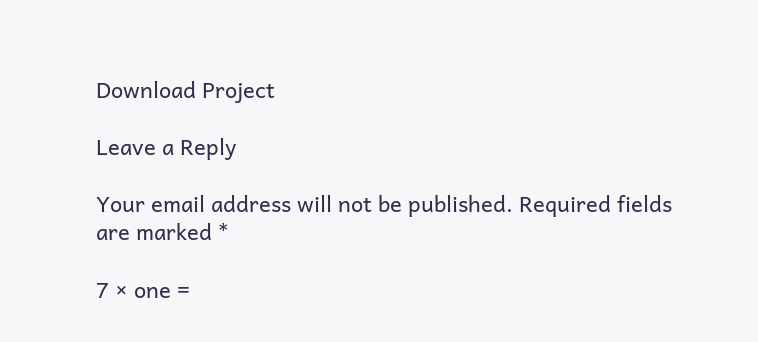Download Project

Leave a Reply

Your email address will not be published. Required fields are marked *

7 × one =